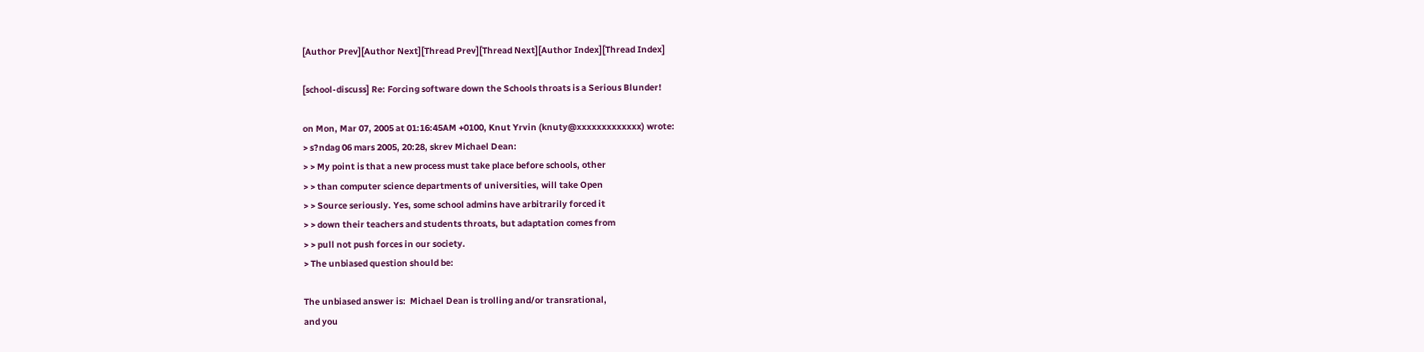[Author Prev][Author Next][Thread Prev][Thread Next][Author Index][Thread Index]

[school-discuss] Re: Forcing software down the Schools throats is a Serious Blunder!

on Mon, Mar 07, 2005 at 01:16:45AM +0100, Knut Yrvin (knuty@xxxxxxxxxxxxx) wrote:
> s?ndag 06 mars 2005, 20:28, skrev Michael Dean:
> > My point is that a new process must take place before schools, other
> > than computer science departments of universities, will take Open
> > Source seriously. Yes, some school admins have arbitrarily forced it
> > down their teachers and students throats, but adaptation comes from
> > pull not push forces in our society.
> The unbiased question should be:

The unbiased answer is:  Michael Dean is trolling and/or transrational,
and you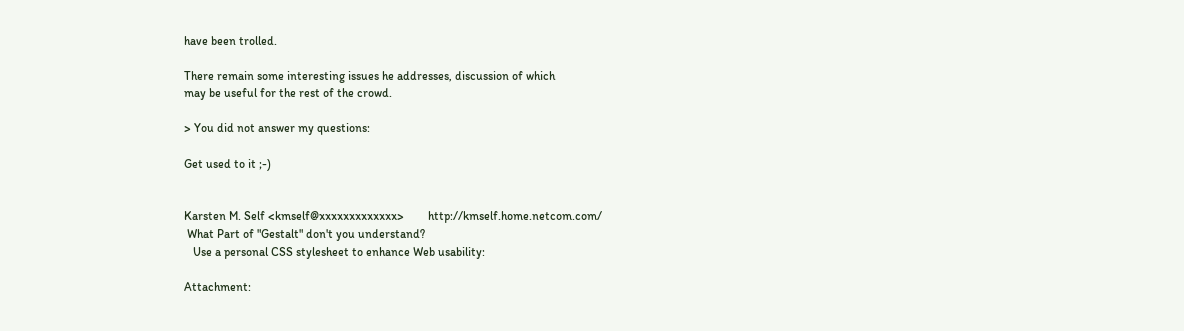have been trolled.

There remain some interesting issues he addresses, discussion of which
may be useful for the rest of the crowd.

> You did not answer my questions:

Get used to it ;-)


Karsten M. Self <kmself@xxxxxxxxxxxxx>        http://kmself.home.netcom.com/
 What Part of "Gestalt" don't you understand?
   Use a personal CSS stylesheet to enhance Web usability:

Attachment: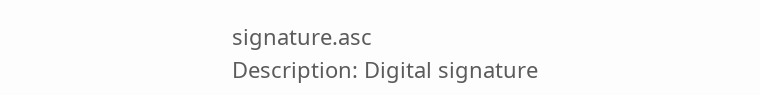signature.asc
Description: Digital signature